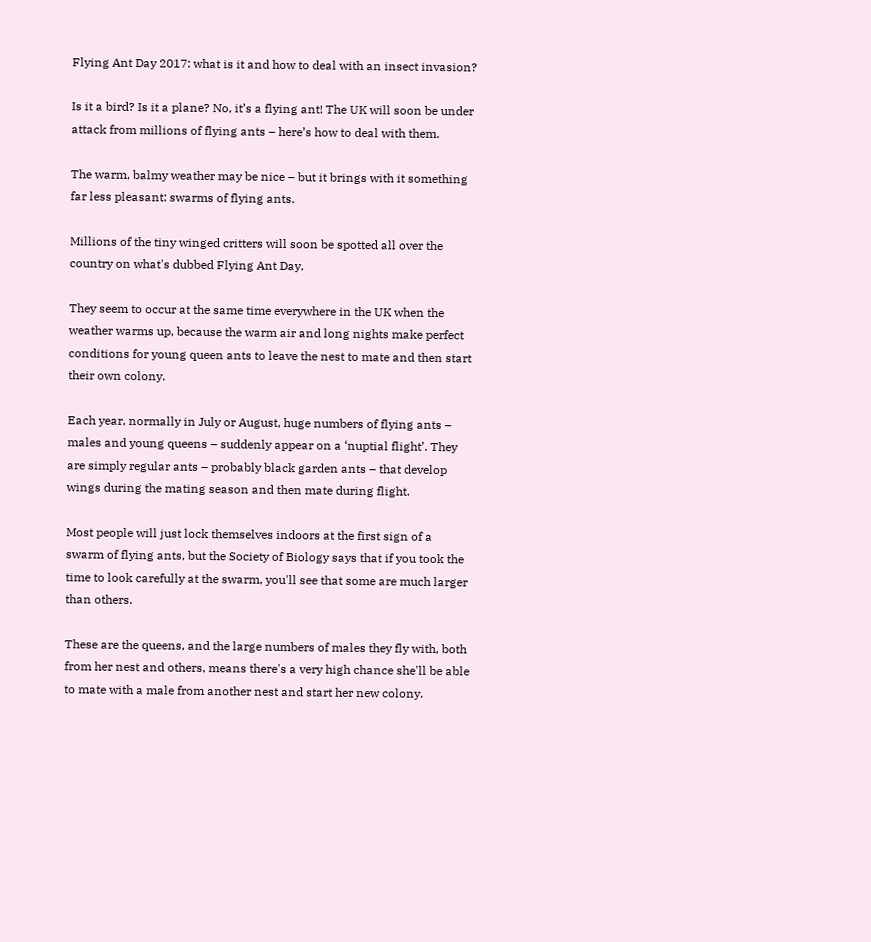Flying Ant Day 2017: what is it and how to deal with an insect invasion?

Is it a bird? Is it a plane? No, it’s a flying ant! The UK will soon be under attack from millions of flying ants – here’s how to deal with them.

The warm, balmy weather may be nice – but it brings with it something far less pleasant: swarms of flying ants.

Millions of the tiny winged critters will soon be spotted all over the country on what's dubbed Flying Ant Day.

They seem to occur at the same time everywhere in the UK when the weather warms up, because the warm air and long nights make perfect conditions for young queen ants to leave the nest to mate and then start their own colony.

Each year, normally in July or August, huge numbers of flying ants – males and young queens – suddenly appear on a ‘nuptial flight’. They are simply regular ants – probably black garden ants – that develop wings during the mating season and then mate during flight.

Most people will just lock themselves indoors at the first sign of a swarm of flying ants, but the Society of Biology says that if you took the time to look carefully at the swarm, you'll see that some are much larger than others.

These are the queens, and the large numbers of males they fly with, both from her nest and others, means there's a very high chance she'll be able to mate with a male from another nest and start her new colony.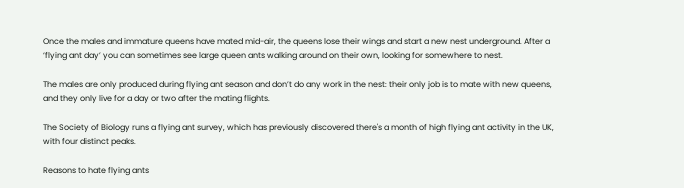Once the males and immature queens have mated mid-air, the queens lose their wings and start a new nest underground. After a ‘flying ant day’ you can sometimes see large queen ants walking around on their own, looking for somewhere to nest.

The males are only produced during flying ant season and don’t do any work in the nest: their only job is to mate with new queens, and they only live for a day or two after the mating flights.

The Society of Biology runs a flying ant survey, which has previously discovered there's a month of high flying ant activity in the UK, with four distinct peaks.

Reasons to hate flying ants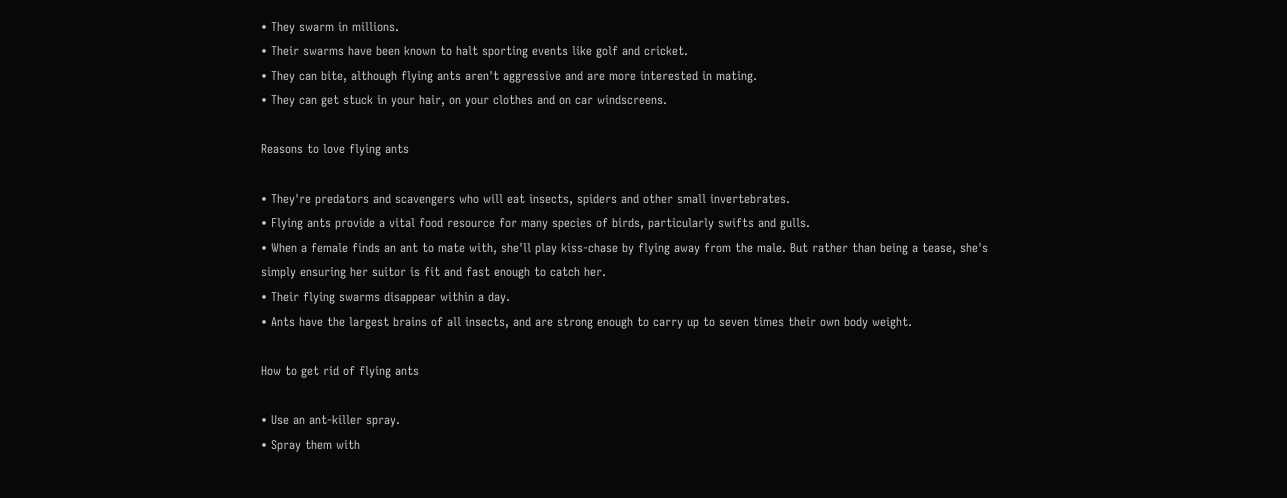• They swarm in millions.
• Their swarms have been known to halt sporting events like golf and cricket.
• They can bite, although flying ants aren't aggressive and are more interested in mating.
• They can get stuck in your hair, on your clothes and on car windscreens.

Reasons to love flying ants

• They're predators and scavengers who will eat insects, spiders and other small invertebrates.
• Flying ants provide a vital food resource for many species of birds, particularly swifts and gulls.
• When a female finds an ant to mate with, she'll play kiss-chase by flying away from the male. But rather than being a tease, she's simply ensuring her suitor is fit and fast enough to catch her.
• Their flying swarms disappear within a day.
• Ants have the largest brains of all insects, and are strong enough to carry up to seven times their own body weight.

How to get rid of flying ants

• Use an ant-killer spray.
• Spray them with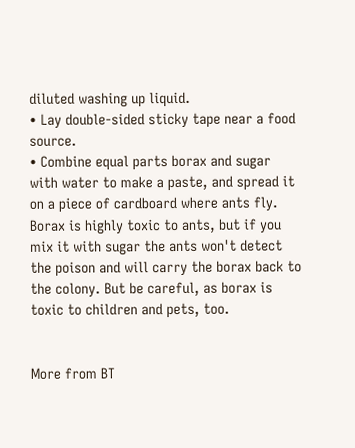diluted washing up liquid.
• Lay double-sided sticky tape near a food source.
• Combine equal parts borax and sugar with water to make a paste, and spread it on a piece of cardboard where ants fly. Borax is highly toxic to ants, but if you mix it with sugar the ants won't detect the poison and will carry the borax back to the colony. But be careful, as borax is toxic to children and pets, too.


More from BT